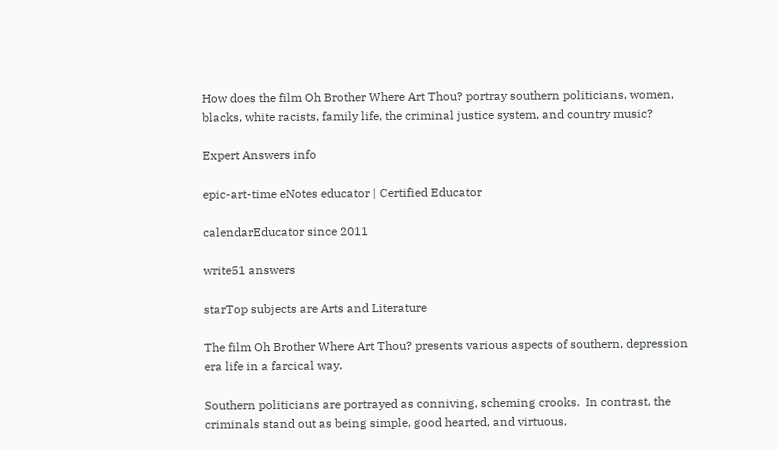How does the film Oh Brother Where Art Thou? portray southern politicians, women, blacks, white racists, family life, the criminal justice system, and country music?

Expert Answers info

epic-art-time eNotes educator | Certified Educator

calendarEducator since 2011

write51 answers

starTop subjects are Arts and Literature

The film Oh Brother Where Art Thou? presents various aspects of southern, depression era life in a farcical way.

Southern politicians are portrayed as conniving, scheming crooks.  In contrast, the criminals stand out as being simple, good hearted, and virtuous.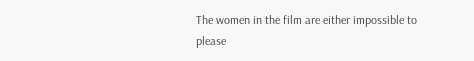The women in the film are either impossible to please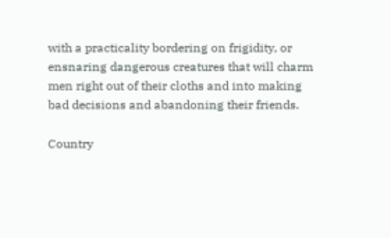with a practicality bordering on frigidity, or ensnaring dangerous creatures that will charm men right out of their cloths and into making bad decisions and abandoning their friends.

Country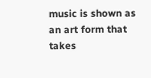music is shown as an art form that takes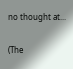no thought at...

(The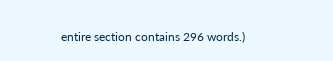entire section contains 296 words.)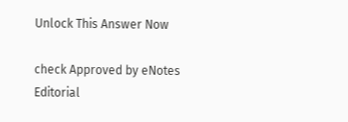Unlock This Answer Now

check Approved by eNotes Editorial